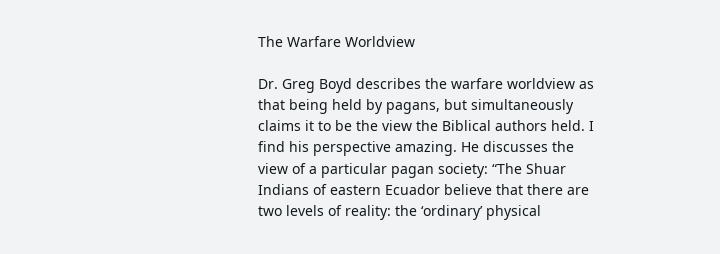The Warfare Worldview

Dr. Greg Boyd describes the warfare worldview as that being held by pagans, but simultaneously claims it to be the view the Biblical authors held. I find his perspective amazing. He discusses the view of a particular pagan society: “The Shuar Indians of eastern Ecuador believe that there are two levels of reality: the ‘ordinary’ physical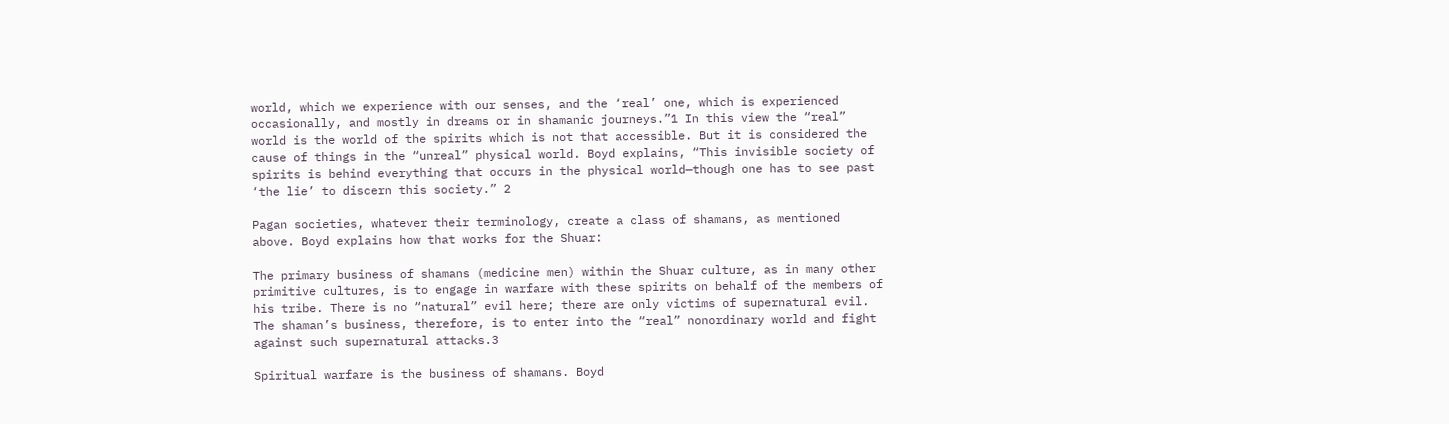world, which we experience with our senses, and the ‘real’ one, which is experienced occasionally, and mostly in dreams or in shamanic journeys.”1 In this view the “real” world is the world of the spirits which is not that accessible. But it is considered the cause of things in the “unreal” physical world. Boyd explains, “This invisible society of spirits is behind everything that occurs in the physical world—though one has to see past ‘the lie’ to discern this society.” 2

Pagan societies, whatever their terminology, create a class of shamans, as mentioned above. Boyd explains how that works for the Shuar:

The primary business of shamans (medicine men) within the Shuar culture, as in many other primitive cultures, is to engage in warfare with these spirits on behalf of the members of his tribe. There is no “natural” evil here; there are only victims of supernatural evil. The shaman’s business, therefore, is to enter into the “real” nonordinary world and fight against such supernatural attacks.3

Spiritual warfare is the business of shamans. Boyd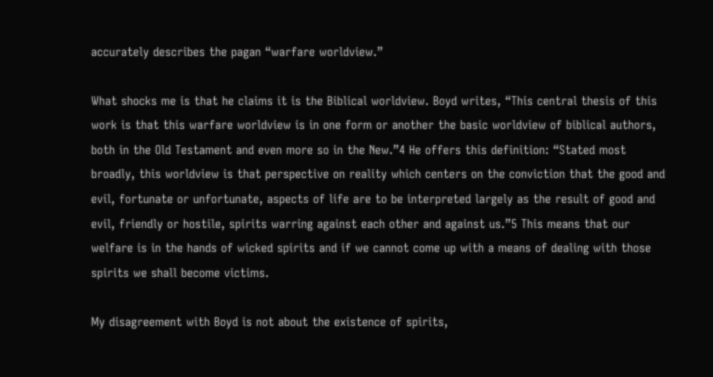accurately describes the pagan “warfare worldview.”

What shocks me is that he claims it is the Biblical worldview. Boyd writes, “This central thesis of this work is that this warfare worldview is in one form or another the basic worldview of biblical authors, both in the Old Testament and even more so in the New.”4 He offers this definition: “Stated most broadly, this worldview is that perspective on reality which centers on the conviction that the good and evil, fortunate or unfortunate, aspects of life are to be interpreted largely as the result of good and evil, friendly or hostile, spirits warring against each other and against us.”5 This means that our welfare is in the hands of wicked spirits and if we cannot come up with a means of dealing with those spirits we shall become victims.

My disagreement with Boyd is not about the existence of spirits,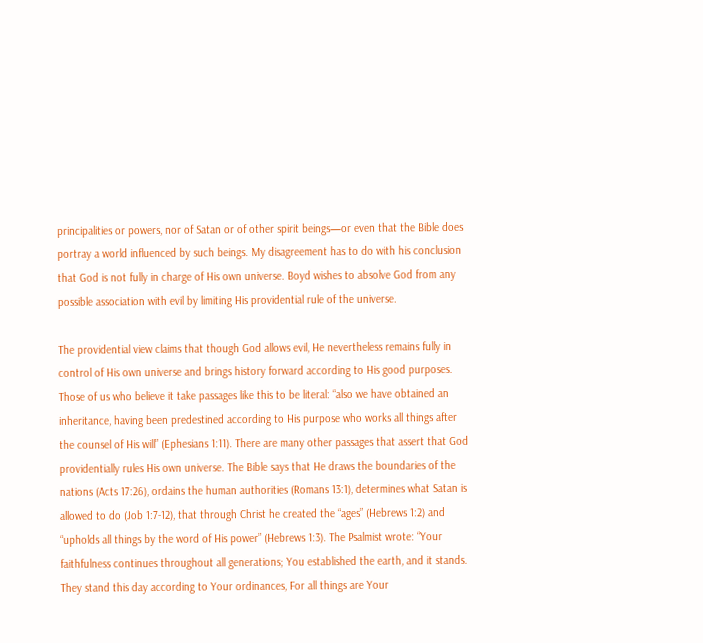principalities or powers, nor of Satan or of other spirit beings—or even that the Bible does portray a world influenced by such beings. My disagreement has to do with his conclusion that God is not fully in charge of His own universe. Boyd wishes to absolve God from any possible association with evil by limiting His providential rule of the universe.

The providential view claims that though God allows evil, He nevertheless remains fully in control of His own universe and brings history forward according to His good purposes. Those of us who believe it take passages like this to be literal: “also we have obtained an inheritance, having been predestined according to His purpose who works all things after the counsel of His will” (Ephesians 1:11). There are many other passages that assert that God providentially rules His own universe. The Bible says that He draws the boundaries of the nations (Acts 17:26), ordains the human authorities (Romans 13:1), determines what Satan is allowed to do (Job 1:7-12), that through Christ he created the “ages” (Hebrews 1:2) and “upholds all things by the word of His power” (Hebrews 1:3). The Psalmist wrote: “Your faithfulness continues throughout all generations; You established the earth, and it stands. They stand this day according to Your ordinances, For all things are Your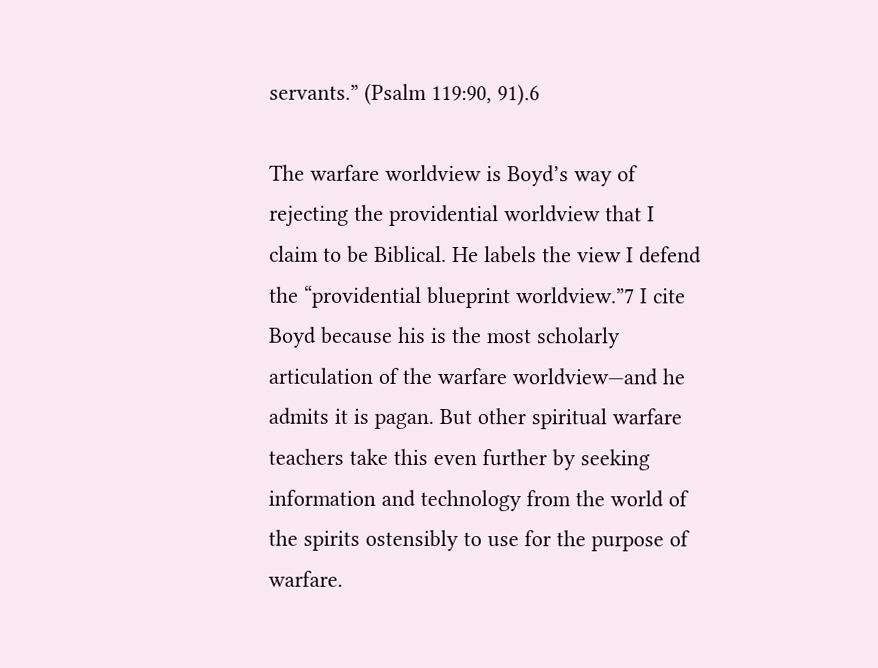servants.” (Psalm 119:90, 91).6

The warfare worldview is Boyd’s way of rejecting the providential worldview that I claim to be Biblical. He labels the view I defend the “providential blueprint worldview.”7 I cite Boyd because his is the most scholarly articulation of the warfare worldview—and he admits it is pagan. But other spiritual warfare teachers take this even further by seeking information and technology from the world of the spirits ostensibly to use for the purpose of warfare.